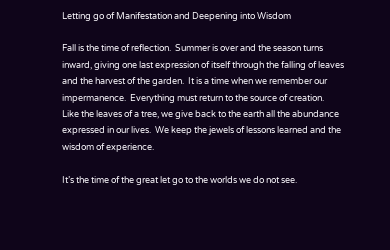Letting go of Manifestation and Deepening into Wisdom

Fall is the time of reflection.  Summer is over and the season turns inward, giving one last expression of itself through the falling of leaves and the harvest of the garden.  It is a time when we remember our impermanence.  Everything must return to the source of creation.  Like the leaves of a tree, we give back to the earth all the abundance expressed in our lives.  We keep the jewels of lessons learned and the wisdom of experience.

It’s the time of the great let go to the worlds we do not see.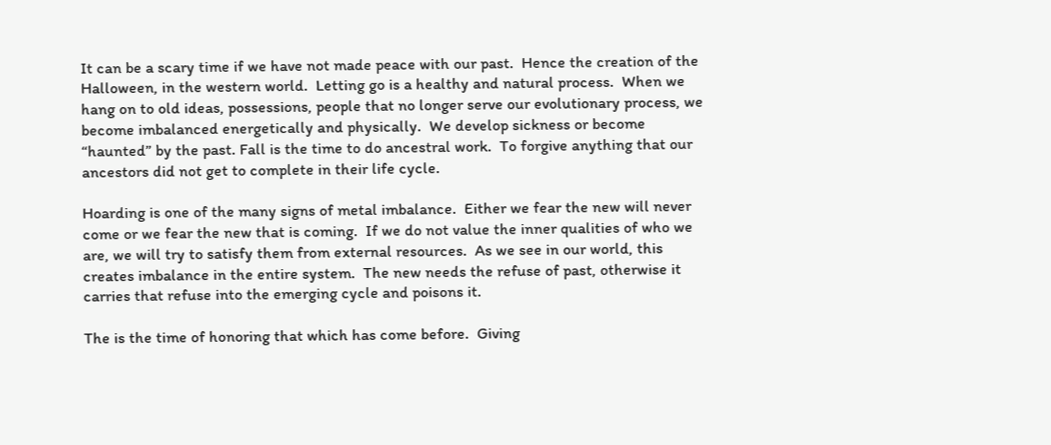It can be a scary time if we have not made peace with our past.  Hence the creation of the Halloween, in the western world.  Letting go is a healthy and natural process.  When we hang on to old ideas, possessions, people that no longer serve our evolutionary process, we become imbalanced energetically and physically.  We develop sickness or become “haunted” by the past. Fall is the time to do ancestral work.  To forgive anything that our ancestors did not get to complete in their life cycle.

Hoarding is one of the many signs of metal imbalance.  Either we fear the new will never come or we fear the new that is coming.  If we do not value the inner qualities of who we are, we will try to satisfy them from external resources.  As we see in our world, this creates imbalance in the entire system.  The new needs the refuse of past, otherwise it carries that refuse into the emerging cycle and poisons it.

The is the time of honoring that which has come before.  Giving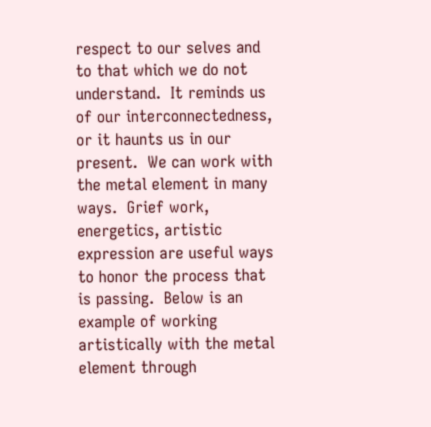respect to our selves and to that which we do not understand.  It reminds us of our interconnectedness, or it haunts us in our present.  We can work with the metal element in many ways.  Grief work, energetics, artistic expression are useful ways to honor the process that is passing.  Below is an example of working artistically with the metal element through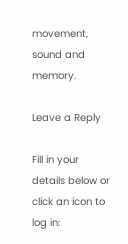movement, sound and memory.

Leave a Reply

Fill in your details below or click an icon to log in: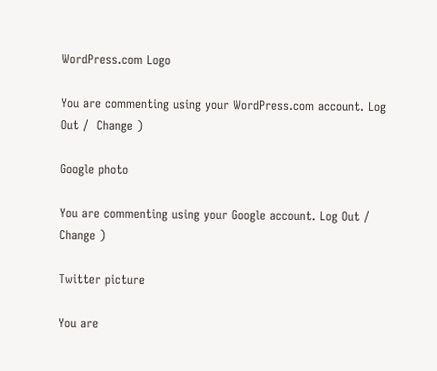WordPress.com Logo

You are commenting using your WordPress.com account. Log Out /  Change )

Google photo

You are commenting using your Google account. Log Out /  Change )

Twitter picture

You are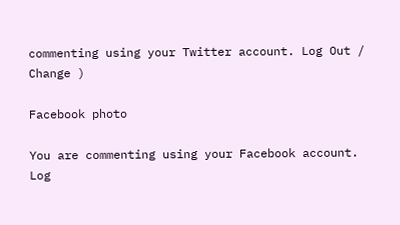commenting using your Twitter account. Log Out /  Change )

Facebook photo

You are commenting using your Facebook account. Log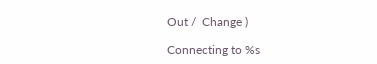Out /  Change )

Connecting to %s